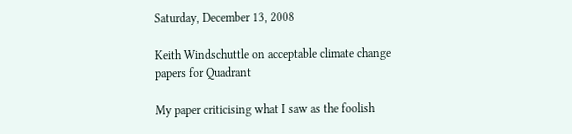Saturday, December 13, 2008

Keith Windschuttle on acceptable climate change papers for Quadrant

My paper criticising what I saw as the foolish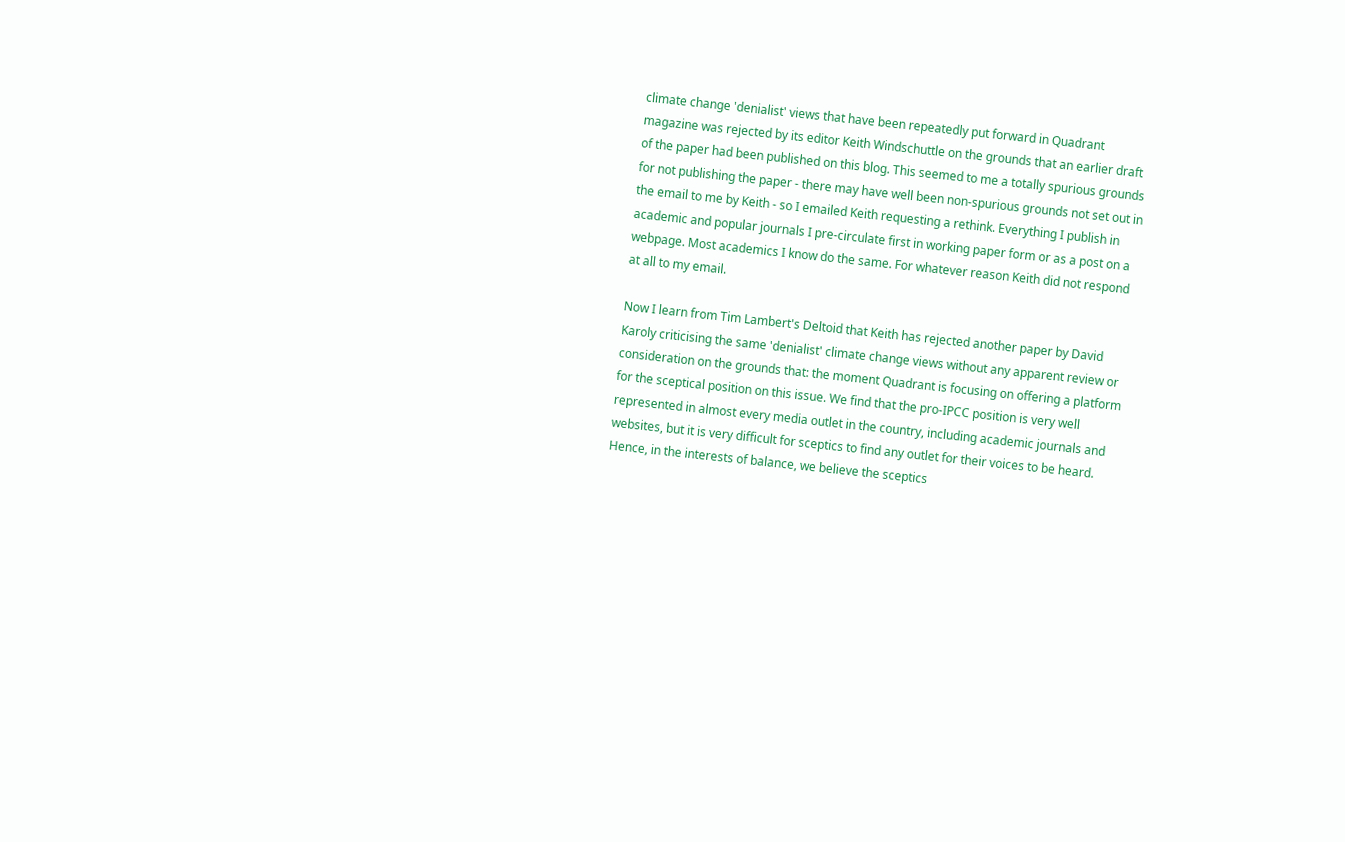climate change 'denialist' views that have been repeatedly put forward in Quadrant magazine was rejected by its editor Keith Windschuttle on the grounds that an earlier draft of the paper had been published on this blog. This seemed to me a totally spurious grounds for not publishing the paper - there may have well been non-spurious grounds not set out in the email to me by Keith - so I emailed Keith requesting a rethink. Everything I publish in academic and popular journals I pre-circulate first in working paper form or as a post on a webpage. Most academics I know do the same. For whatever reason Keith did not respond at all to my email.

Now I learn from Tim Lambert's Deltoid that Keith has rejected another paper by David Karoly criticising the same 'denialist' climate change views without any apparent review or consideration on the grounds that: the moment Quadrant is focusing on offering a platform for the sceptical position on this issue. We find that the pro-IPCC position is very well represented in almost every media outlet in the country, including academic journals and websites, but it is very difficult for sceptics to find any outlet for their voices to be heard. Hence, in the interests of balance, we believe the sceptics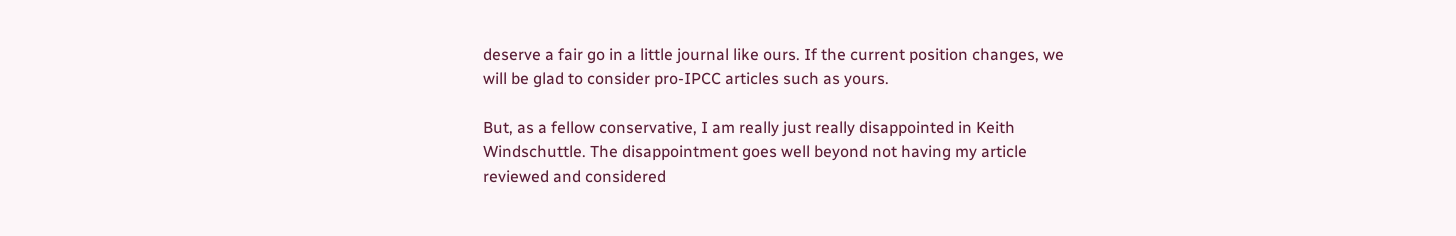deserve a fair go in a little journal like ours. If the current position changes, we will be glad to consider pro-IPCC articles such as yours.

But, as a fellow conservative, I am really just really disappointed in Keith Windschuttle. The disappointment goes well beyond not having my article reviewed and considered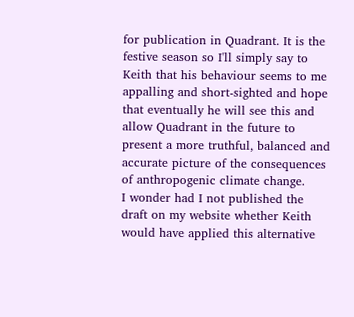for publication in Quadrant. It is the festive season so I'll simply say to Keith that his behaviour seems to me appalling and short-sighted and hope that eventually he will see this and allow Quadrant in the future to present a more truthful, balanced and accurate picture of the consequences of anthropogenic climate change.
I wonder had I not published the draft on my website whether Keith would have applied this alternative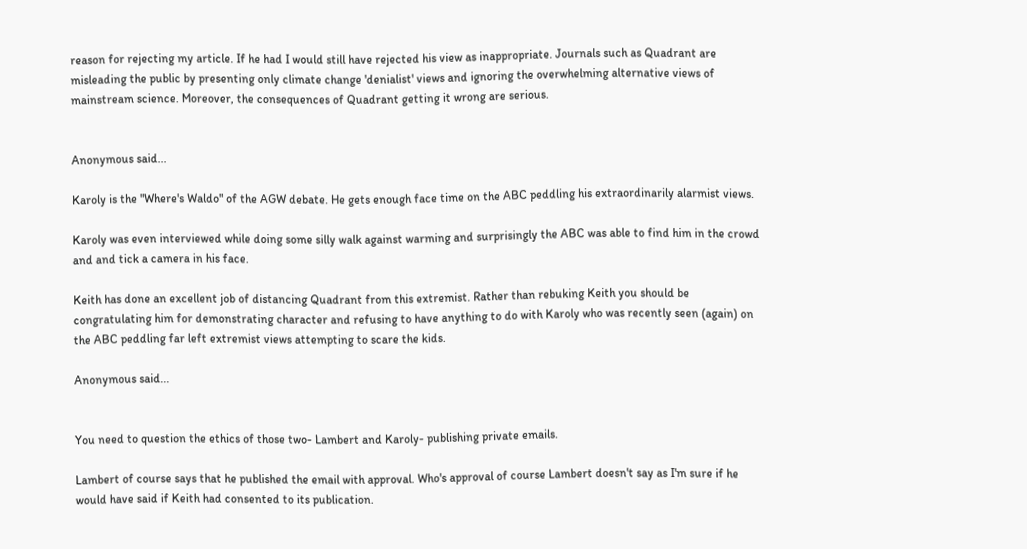reason for rejecting my article. If he had I would still have rejected his view as inappropriate. Journals such as Quadrant are misleading the public by presenting only climate change 'denialist' views and ignoring the overwhelming alternative views of mainstream science. Moreover, the consequences of Quadrant getting it wrong are serious.


Anonymous said...

Karoly is the "Where's Waldo" of the AGW debate. He gets enough face time on the ABC peddling his extraordinarily alarmist views.

Karoly was even interviewed while doing some silly walk against warming and surprisingly the ABC was able to find him in the crowd and and tick a camera in his face.

Keith has done an excellent job of distancing Quadrant from this extremist. Rather than rebuking Keith you should be congratulating him for demonstrating character and refusing to have anything to do with Karoly who was recently seen (again) on the ABC peddling far left extremist views attempting to scare the kids.

Anonymous said...


You need to question the ethics of those two- Lambert and Karoly- publishing private emails.

Lambert of course says that he published the email with approval. Who's approval of course Lambert doesn't say as I'm sure if he would have said if Keith had consented to its publication.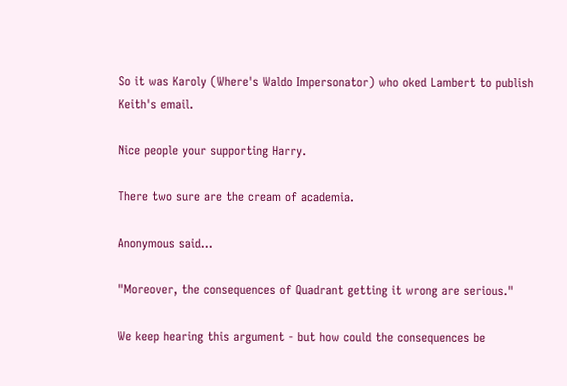So it was Karoly (Where's Waldo Impersonator) who oked Lambert to publish Keith's email.

Nice people your supporting Harry.

There two sure are the cream of academia.

Anonymous said...

"Moreover, the consequences of Quadrant getting it wrong are serious."

We keep hearing this argument - but how could the consequences be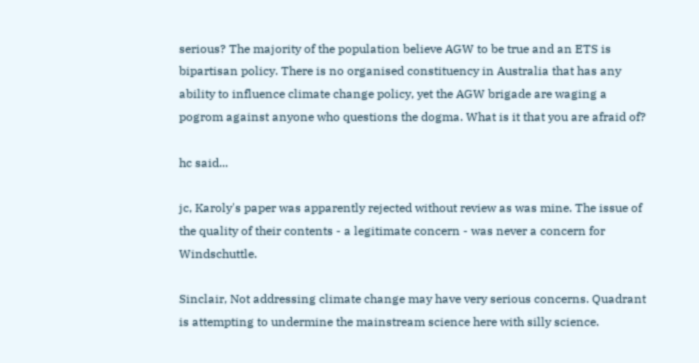serious? The majority of the population believe AGW to be true and an ETS is bipartisan policy. There is no organised constituency in Australia that has any ability to influence climate change policy, yet the AGW brigade are waging a pogrom against anyone who questions the dogma. What is it that you are afraid of?

hc said...

jc, Karoly's paper was apparently rejected without review as was mine. The issue of the quality of their contents - a legitimate concern - was never a concern for Windschuttle.

Sinclair, Not addressing climate change may have very serious concerns. Quadrant is attempting to undermine the mainstream science here with silly science.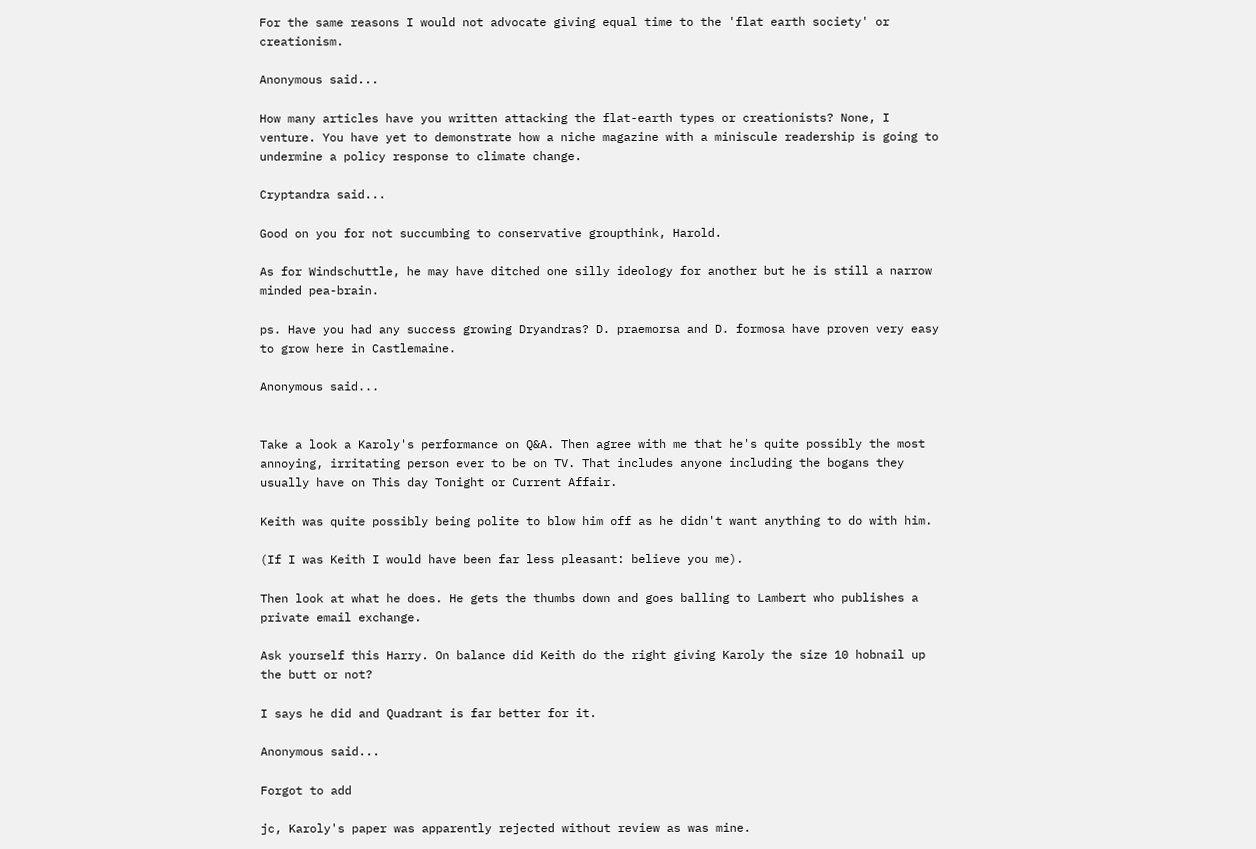For the same reasons I would not advocate giving equal time to the 'flat earth society' or creationism.

Anonymous said...

How many articles have you written attacking the flat-earth types or creationists? None, I venture. You have yet to demonstrate how a niche magazine with a miniscule readership is going to undermine a policy response to climate change.

Cryptandra said...

Good on you for not succumbing to conservative groupthink, Harold.

As for Windschuttle, he may have ditched one silly ideology for another but he is still a narrow minded pea-brain.

ps. Have you had any success growing Dryandras? D. praemorsa and D. formosa have proven very easy to grow here in Castlemaine.

Anonymous said...


Take a look a Karoly's performance on Q&A. Then agree with me that he's quite possibly the most annoying, irritating person ever to be on TV. That includes anyone including the bogans they usually have on This day Tonight or Current Affair.

Keith was quite possibly being polite to blow him off as he didn't want anything to do with him.

(If I was Keith I would have been far less pleasant: believe you me).

Then look at what he does. He gets the thumbs down and goes balling to Lambert who publishes a private email exchange.

Ask yourself this Harry. On balance did Keith do the right giving Karoly the size 10 hobnail up the butt or not?

I says he did and Quadrant is far better for it.

Anonymous said...

Forgot to add

jc, Karoly's paper was apparently rejected without review as was mine.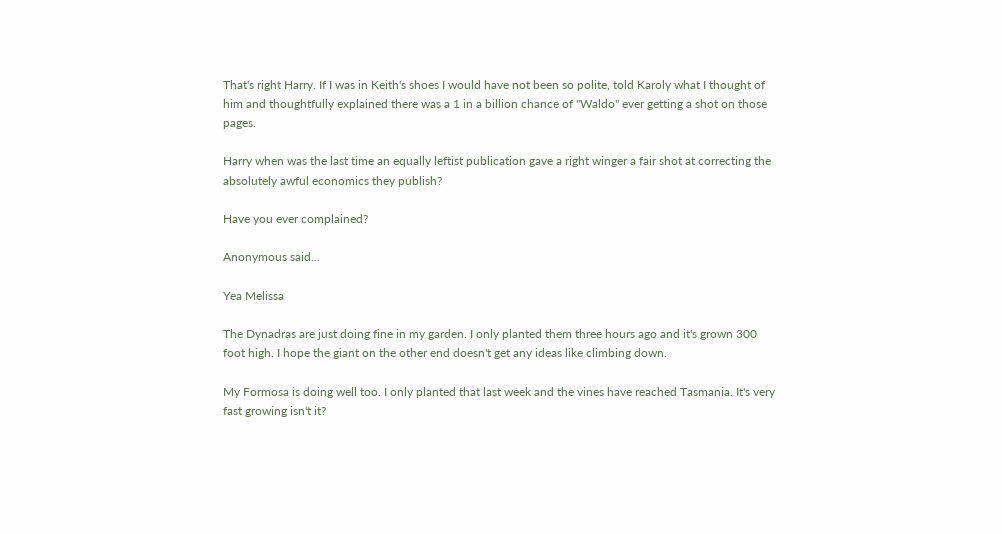That's right Harry. If I was in Keith's shoes I would have not been so polite, told Karoly what I thought of him and thoughtfully explained there was a 1 in a billion chance of "Waldo" ever getting a shot on those pages.

Harry when was the last time an equally leftist publication gave a right winger a fair shot at correcting the absolutely awful economics they publish?

Have you ever complained?

Anonymous said...

Yea Melissa

The Dynadras are just doing fine in my garden. I only planted them three hours ago and it's grown 300 foot high. I hope the giant on the other end doesn't get any ideas like climbing down.

My Formosa is doing well too. I only planted that last week and the vines have reached Tasmania. It's very fast growing isn't it?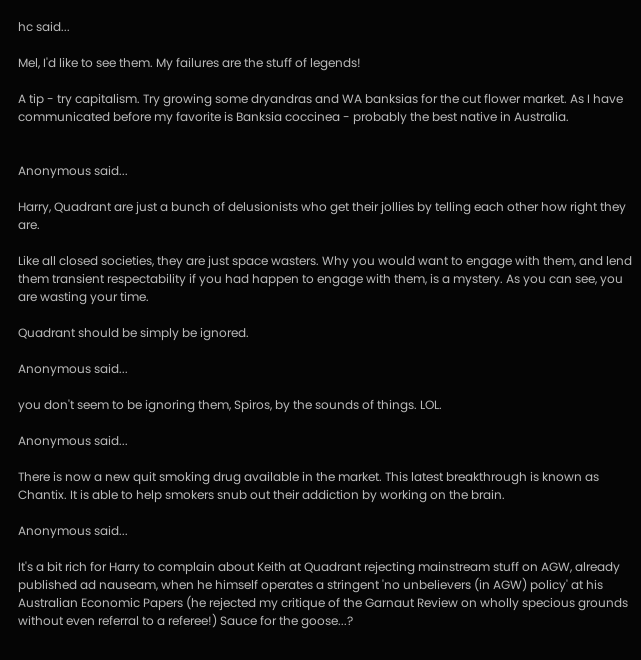hc said...

Mel, I'd like to see them. My failures are the stuff of legends!

A tip - try capitalism. Try growing some dryandras and WA banksias for the cut flower market. As I have communicated before my favorite is Banksia coccinea - probably the best native in Australia.


Anonymous said...

Harry, Quadrant are just a bunch of delusionists who get their jollies by telling each other how right they are.

Like all closed societies, they are just space wasters. Why you would want to engage with them, and lend them transient respectability if you had happen to engage with them, is a mystery. As you can see, you are wasting your time.

Quadrant should be simply be ignored.

Anonymous said...

you don't seem to be ignoring them, Spiros, by the sounds of things. LOL.

Anonymous said...

There is now a new quit smoking drug available in the market. This latest breakthrough is known as Chantix. It is able to help smokers snub out their addiction by working on the brain.

Anonymous said...

It's a bit rich for Harry to complain about Keith at Quadrant rejecting mainstream stuff on AGW, already published ad nauseam, when he himself operates a stringent 'no unbelievers (in AGW) policy' at his Australian Economic Papers (he rejected my critique of the Garnaut Review on wholly specious grounds without even referral to a referee!) Sauce for the goose...?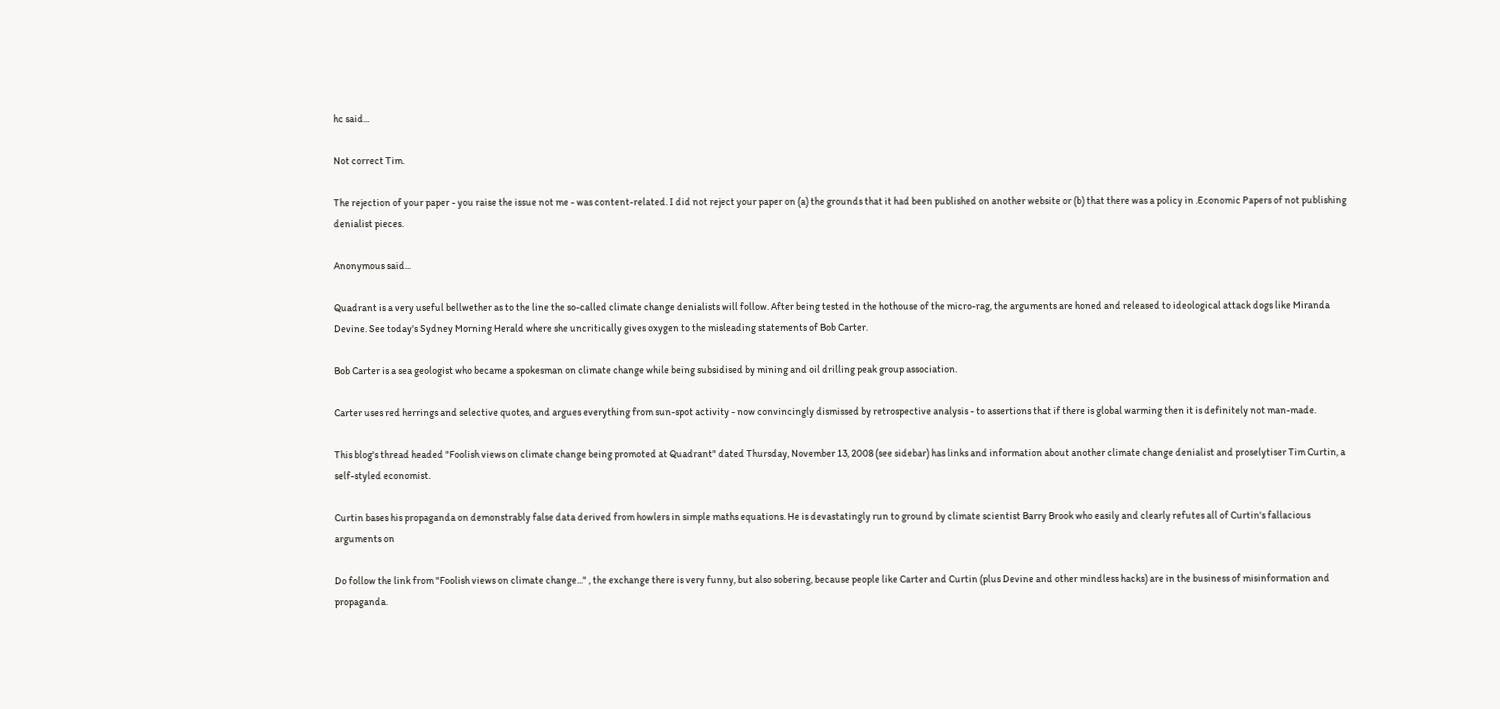hc said...

Not correct Tim.

The rejection of your paper - you raise the issue not me - was content-related. I did not reject your paper on (a) the grounds that it had been published on another website or (b) that there was a policy in .Economic Papers of not publishing denialist pieces.

Anonymous said...

Quadrant is a very useful bellwether as to the line the so-called climate change denialists will follow. After being tested in the hothouse of the micro-rag, the arguments are honed and released to ideological attack dogs like Miranda Devine. See today's Sydney Morning Herald where she uncritically gives oxygen to the misleading statements of Bob Carter.

Bob Carter is a sea geologist who became a spokesman on climate change while being subsidised by mining and oil drilling peak group association.

Carter uses red herrings and selective quotes, and argues everything from sun-spot activity - now convincingly dismissed by retrospective analysis - to assertions that if there is global warming then it is definitely not man-made.

This blog's thread headed "Foolish views on climate change being promoted at Quadrant" dated Thursday, November 13, 2008 (see sidebar) has links and information about another climate change denialist and proselytiser Tim Curtin, a self-styled economist.

Curtin bases his propaganda on demonstrably false data derived from howlers in simple maths equations. He is devastatingly run to ground by climate scientist Barry Brook who easily and clearly refutes all of Curtin's fallacious arguments on

Do follow the link from "Foolish views on climate change..." , the exchange there is very funny, but also sobering, because people like Carter and Curtin (plus Devine and other mindless hacks) are in the business of misinformation and propaganda.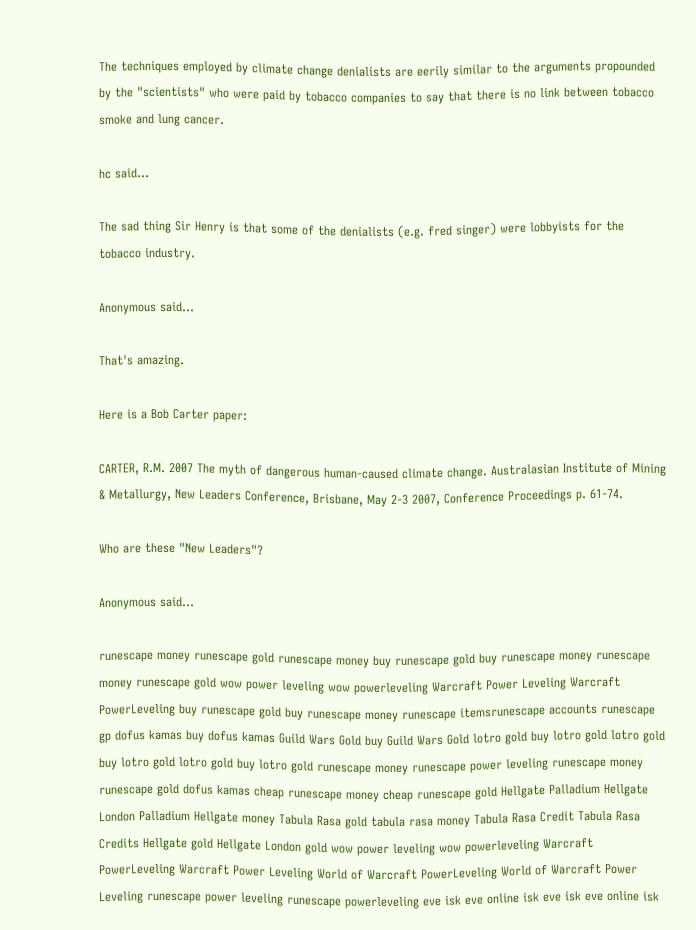The techniques employed by climate change denialists are eerily similar to the arguments propounded by the "scientists" who were paid by tobacco companies to say that there is no link between tobacco smoke and lung cancer.

hc said...

The sad thing Sir Henry is that some of the denialists (e.g. fred singer) were lobbyists for the tobacco industry.

Anonymous said...

That's amazing.

Here is a Bob Carter paper:

CARTER, R.M. 2007 The myth of dangerous human-caused climate change. Australasian Institute of Mining & Metallurgy, New Leaders Conference, Brisbane, May 2-3 2007, Conference Proceedings p. 61-74.

Who are these "New Leaders"?

Anonymous said...

runescape money runescape gold runescape money buy runescape gold buy runescape money runescape money runescape gold wow power leveling wow powerleveling Warcraft Power Leveling Warcraft PowerLeveling buy runescape gold buy runescape money runescape itemsrunescape accounts runescape gp dofus kamas buy dofus kamas Guild Wars Gold buy Guild Wars Gold lotro gold buy lotro gold lotro gold buy lotro gold lotro gold buy lotro gold runescape money runescape power leveling runescape money runescape gold dofus kamas cheap runescape money cheap runescape gold Hellgate Palladium Hellgate London Palladium Hellgate money Tabula Rasa gold tabula rasa money Tabula Rasa Credit Tabula Rasa Credits Hellgate gold Hellgate London gold wow power leveling wow powerleveling Warcraft PowerLeveling Warcraft Power Leveling World of Warcraft PowerLeveling World of Warcraft Power Leveling runescape power leveling runescape powerleveling eve isk eve online isk eve isk eve online isk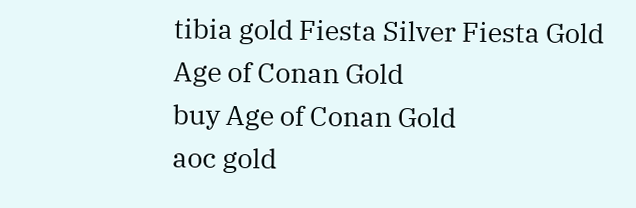tibia gold Fiesta Silver Fiesta Gold
Age of Conan Gold
buy Age of Conan Gold
aoc gold